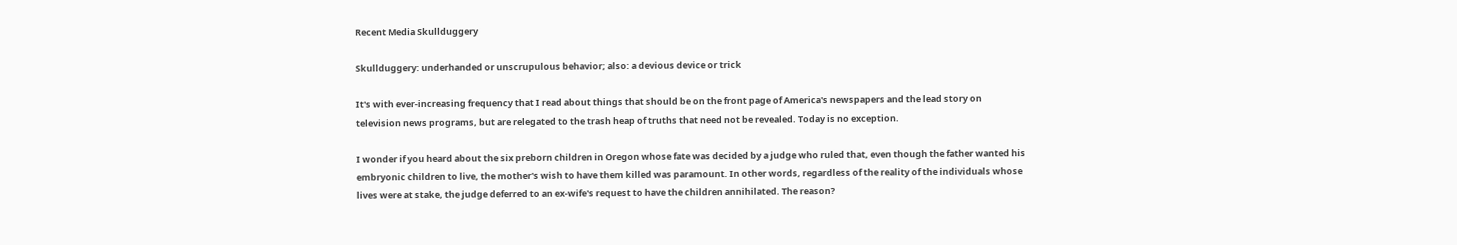Recent Media Skullduggery

Skullduggery: underhanded or unscrupulous behavior; also: a devious device or trick

It's with ever-increasing frequency that I read about things that should be on the front page of America's newspapers and the lead story on television news programs, but are relegated to the trash heap of truths that need not be revealed. Today is no exception.

I wonder if you heard about the six preborn children in Oregon whose fate was decided by a judge who ruled that, even though the father wanted his embryonic children to live, the mother's wish to have them killed was paramount. In other words, regardless of the reality of the individuals whose lives were at stake, the judge deferred to an ex-wife's request to have the children annihilated. The reason?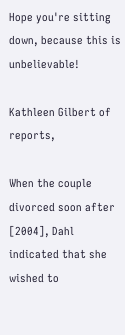Hope you're sitting down, because this is unbelievable!

Kathleen Gilbert of reports,

When the couple divorced soon after [2004], Dahl indicated that she wished to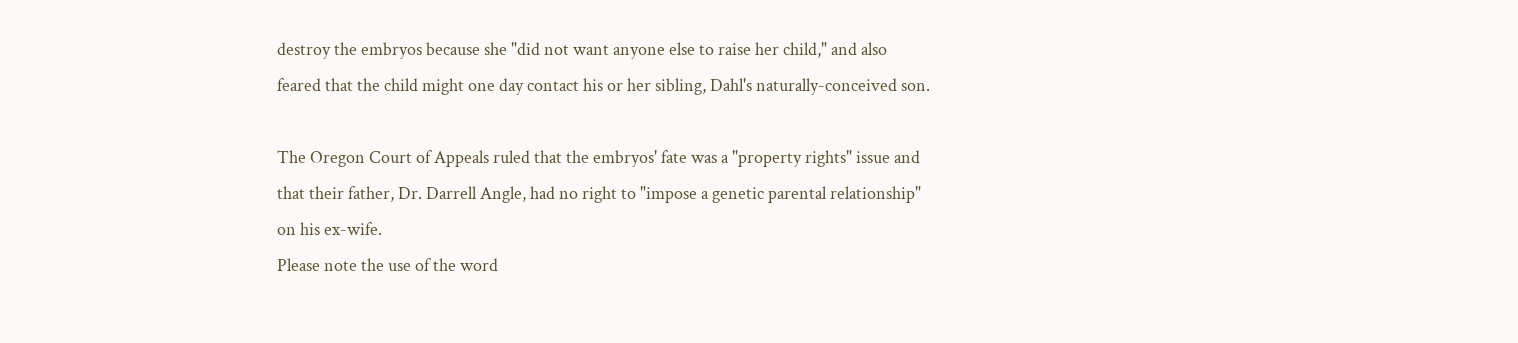destroy the embryos because she "did not want anyone else to raise her child," and also feared that the child might one day contact his or her sibling, Dahl's naturally-conceived son.

The Oregon Court of Appeals ruled that the embryos' fate was a "property rights" issue and that their father, Dr. Darrell Angle, had no right to "impose a genetic parental relationship" on his ex-wife.
Please note the use of the word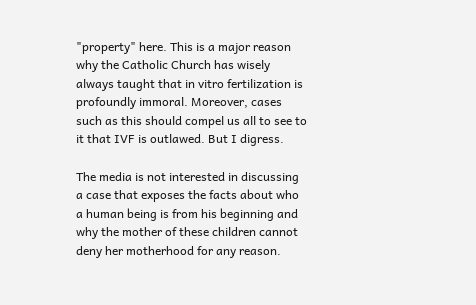"property" here. This is a major reason why the Catholic Church has wisely always taught that in vitro fertilization is profoundly immoral. Moreover, cases such as this should compel us all to see to it that IVF is outlawed. But I digress.

The media is not interested in discussing a case that exposes the facts about who a human being is from his beginning and why the mother of these children cannot deny her motherhood for any reason.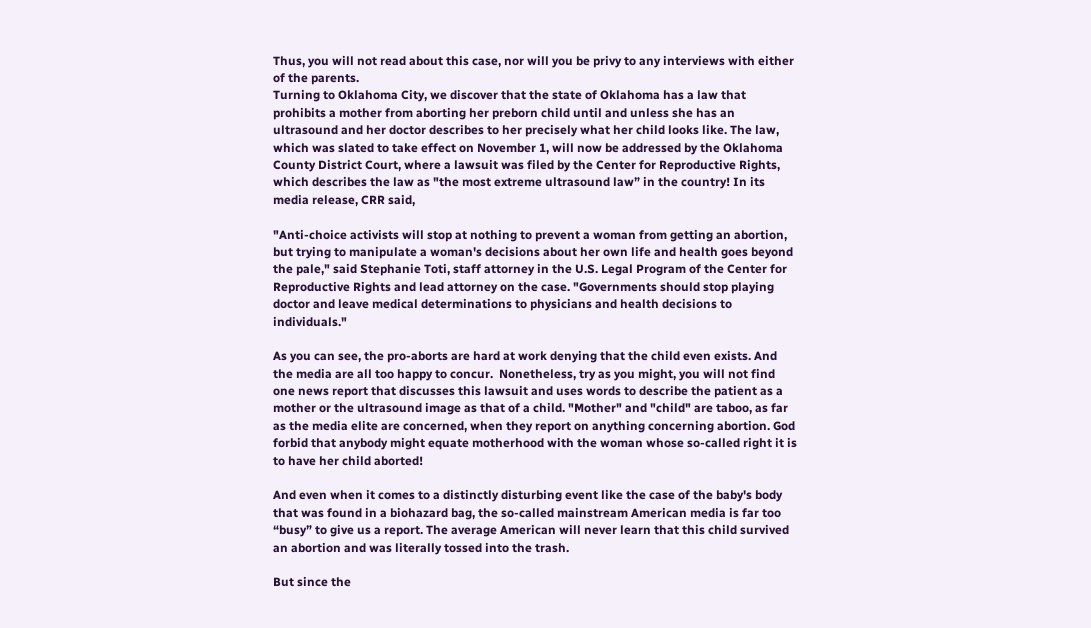Thus, you will not read about this case, nor will you be privy to any interviews with either of the parents.
Turning to Oklahoma City, we discover that the state of Oklahoma has a law that prohibits a mother from aborting her preborn child until and unless she has an ultrasound and her doctor describes to her precisely what her child looks like. The law, which was slated to take effect on November 1, will now be addressed by the Oklahoma County District Court, where a lawsuit was filed by the Center for Reproductive Rights,  which describes the law as "the most extreme ultrasound law” in the country! In its media release, CRR said,

"Anti-choice activists will stop at nothing to prevent a woman from getting an abortion, but trying to manipulate a woman's decisions about her own life and health goes beyond the pale," said Stephanie Toti, staff attorney in the U.S. Legal Program of the Center for Reproductive Rights and lead attorney on the case. "Governments should stop playing doctor and leave medical determinations to physicians and health decisions to individuals."

As you can see, the pro-aborts are hard at work denying that the child even exists. And the media are all too happy to concur.  Nonetheless, try as you might, you will not find one news report that discusses this lawsuit and uses words to describe the patient as a mother or the ultrasound image as that of a child. "Mother" and "child" are taboo, as far as the media elite are concerned, when they report on anything concerning abortion. God forbid that anybody might equate motherhood with the woman whose so-called right it is to have her child aborted!

And even when it comes to a distinctly disturbing event like the case of the baby's body that was found in a biohazard bag, the so-called mainstream American media is far too “busy” to give us a report. The average American will never learn that this child survived an abortion and was literally tossed into the trash.

But since the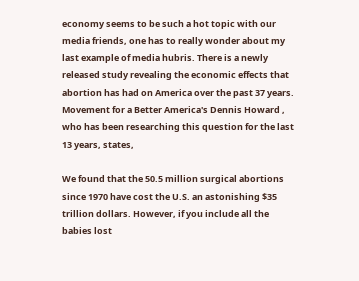economy seems to be such a hot topic with our media friends, one has to really wonder about my last example of media hubris. There is a newly released study revealing the economic effects that abortion has had on America over the past 37 years. Movement for a Better America's Dennis Howard , who has been researching this question for the last 13 years, states,

We found that the 50.5 million surgical abortions since 1970 have cost the U.S. an astonishing $35 trillion dollars. However, if you include all the babies lost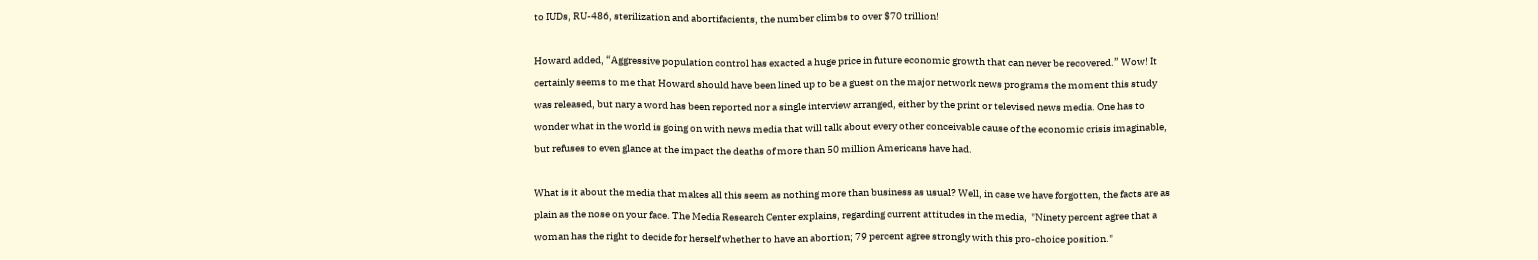to IUDs, RU-486, sterilization and abortifacients, the number climbs to over $70 trillion!

Howard added, “Aggressive population control has exacted a huge price in future economic growth that can never be recovered.” Wow! It certainly seems to me that Howard should have been lined up to be a guest on the major network news programs the moment this study was released, but nary a word has been reported nor a single interview arranged, either by the print or televised news media. One has to wonder what in the world is going on with news media that will talk about every other conceivable cause of the economic crisis imaginable, but refuses to even glance at the impact the deaths of more than 50 million Americans have had.

What is it about the media that makes all this seem as nothing more than business as usual? Well, in case we have forgotten, the facts are as plain as the nose on your face. The Media Research Center explains, regarding current attitudes in the media,  "Ninety percent agree that a woman has the right to decide for herself whether to have an abortion; 79 percent agree strongly with this pro-choice position."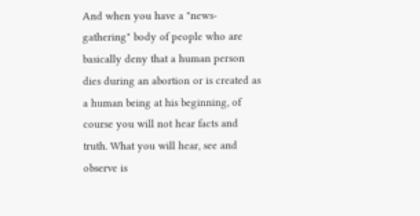And when you have a "news-gathering" body of people who are basically deny that a human person dies during an abortion or is created as a human being at his beginning, of course you will not hear facts and truth. What you will hear, see and observe is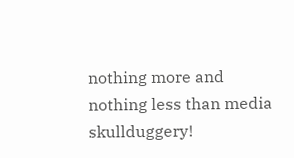nothing more and nothing less than media skullduggery!